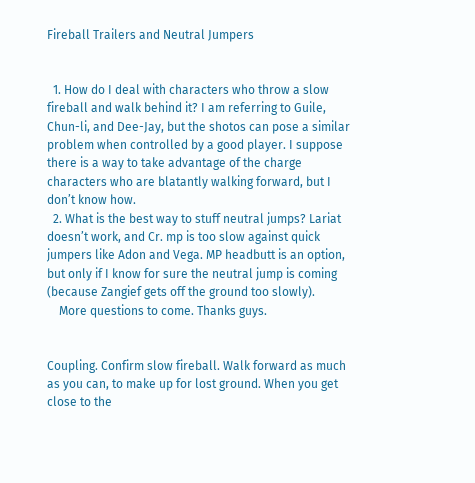Fireball Trailers and Neutral Jumpers


  1. How do I deal with characters who throw a slow fireball and walk behind it? I am referring to Guile, Chun-li, and Dee-Jay, but the shotos can pose a similar problem when controlled by a good player. I suppose there is a way to take advantage of the charge characters who are blatantly walking forward, but I don’t know how.
  2. What is the best way to stuff neutral jumps? Lariat doesn’t work, and Cr. mp is too slow against quick jumpers like Adon and Vega. MP headbutt is an option, but only if I know for sure the neutral jump is coming (because Zangief gets off the ground too slowly).
    More questions to come. Thanks guys.


Coupling. Confirm slow fireball. Walk forward as much as you can, to make up for lost ground. When you get close to the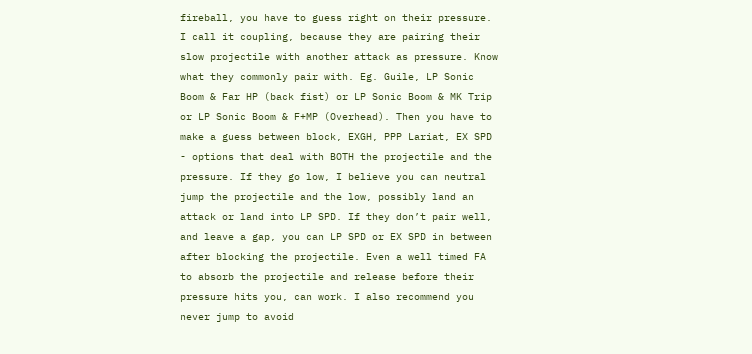fireball, you have to guess right on their pressure. I call it coupling, because they are pairing their slow projectile with another attack as pressure. Know what they commonly pair with. Eg. Guile, LP Sonic Boom & Far HP (back fist) or LP Sonic Boom & MK Trip or LP Sonic Boom & F+MP (Overhead). Then you have to make a guess between block, EXGH, PPP Lariat, EX SPD - options that deal with BOTH the projectile and the pressure. If they go low, I believe you can neutral jump the projectile and the low, possibly land an attack or land into LP SPD. If they don’t pair well, and leave a gap, you can LP SPD or EX SPD in between after blocking the projectile. Even a well timed FA to absorb the projectile and release before their pressure hits you, can work. I also recommend you never jump to avoid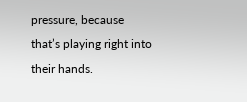pressure, because that’s playing right into their hands.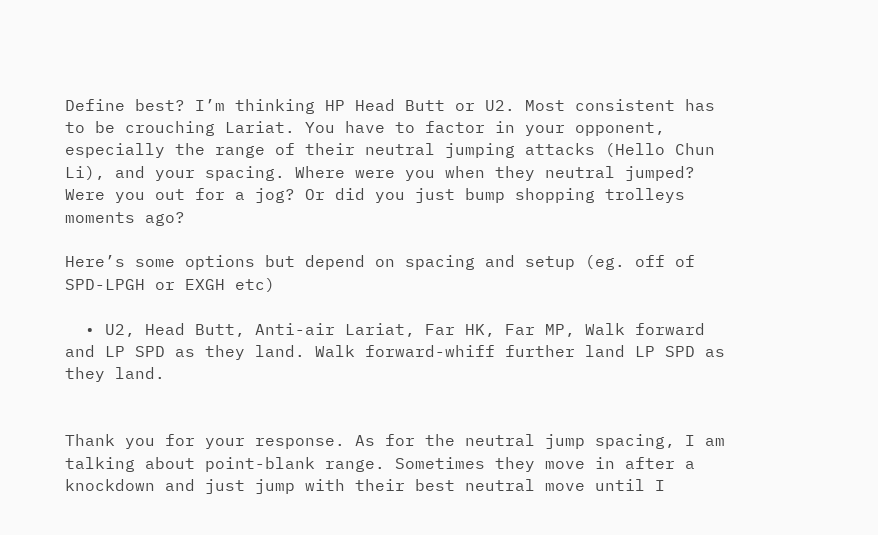Define best? I’m thinking HP Head Butt or U2. Most consistent has to be crouching Lariat. You have to factor in your opponent, especially the range of their neutral jumping attacks (Hello Chun Li), and your spacing. Where were you when they neutral jumped? Were you out for a jog? Or did you just bump shopping trolleys moments ago?

Here’s some options but depend on spacing and setup (eg. off of SPD-LPGH or EXGH etc)

  • U2, Head Butt, Anti-air Lariat, Far HK, Far MP, Walk forward and LP SPD as they land. Walk forward-whiff further land LP SPD as they land.


Thank you for your response. As for the neutral jump spacing, I am talking about point-blank range. Sometimes they move in after a knockdown and just jump with their best neutral move until I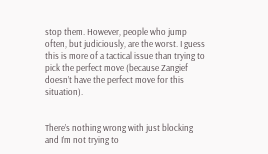stop them. However, people who jump often, but judiciously, are the worst. I guess this is more of a tactical issue than trying to pick the perfect move (because Zangief doesn’t have the perfect move for this situation).


There’s nothing wrong with just blocking and I’m not trying to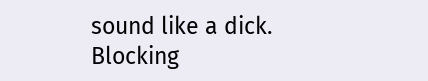sound like a dick. Blocking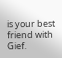is your best friend with Gief.